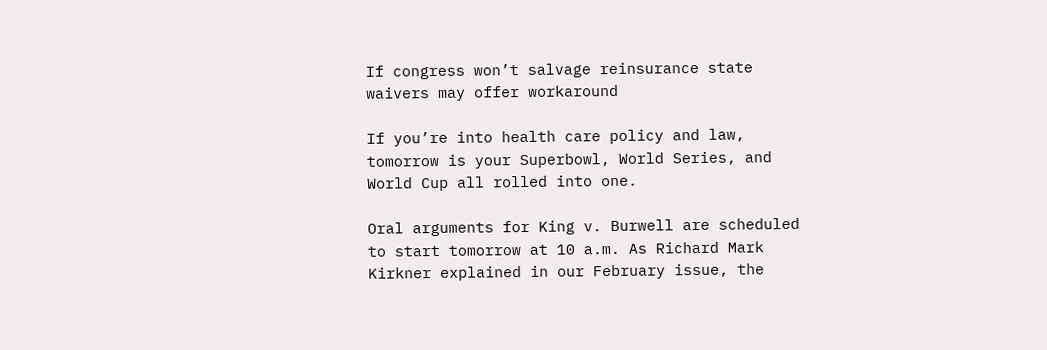If congress won’t salvage reinsurance state waivers may offer workaround

If you’re into health care policy and law, tomorrow is your Superbowl, World Series, and World Cup all rolled into one.

Oral arguments for King v. Burwell are scheduled to start tomorrow at 10 a.m. As Richard Mark Kirkner explained in our February issue, the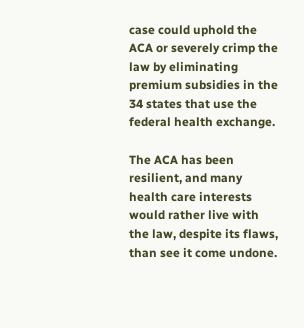case could uphold the ACA or severely crimp the law by eliminating premium subsidies in the 34 states that use the federal health exchange.

The ACA has been resilient, and many health care interests would rather live with the law, despite its flaws, than see it come undone.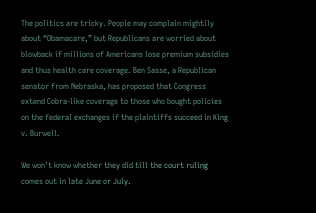The politics are tricky. People may complain mightily about “Obamacare,” but Republicans are worried about blowback if millions of Americans lose premium subsidies and thus health care coverage. Ben Sasse, a Republican senator from Nebraska, has proposed that Congress extend Cobra-like coverage to those who bought policies on the federal exchanges if the plaintiffs succeed in King v. Burwell.

We won’t know whether they did till the court ruling comes out in late June or July.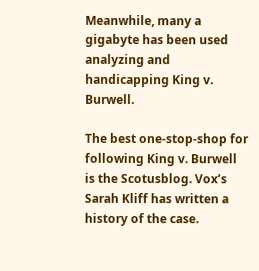Meanwhile, many a gigabyte has been used analyzing and handicapping King v. Burwell.

The best one-stop-shop for following King v. Burwell is the Scotusblog. Vox’s Sarah Kliff has written a history of the case.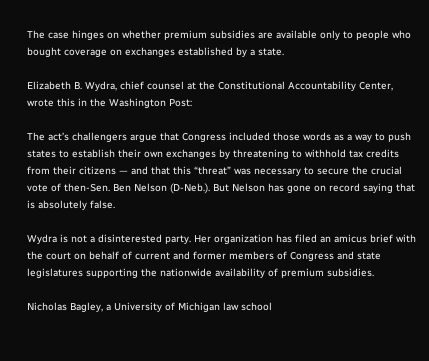The case hinges on whether premium subsidies are available only to people who bought coverage on exchanges established by a state.

Elizabeth B. Wydra, chief counsel at the Constitutional Accountability Center, wrote this in the Washington Post:

The act’s challengers argue that Congress included those words as a way to push states to establish their own exchanges by threatening to withhold tax credits from their citizens — and that this “threat” was necessary to secure the crucial vote of then-Sen. Ben Nelson (D-Neb.). But Nelson has gone on record saying that is absolutely false.

Wydra is not a disinterested party. Her organization has filed an amicus brief with the court on behalf of current and former members of Congress and state legislatures supporting the nationwide availability of premium subsidies.

Nicholas Bagley, a University of Michigan law school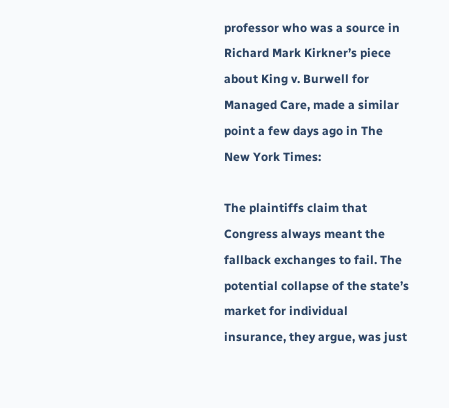professor who was a source in Richard Mark Kirkner’s piece about King v. Burwell for Managed Care, made a similar point a few days ago in The  New York Times:

The plaintiffs claim that Congress always meant the fallback exchanges to fail. The potential collapse of the state’s market for individual insurance, they argue, was just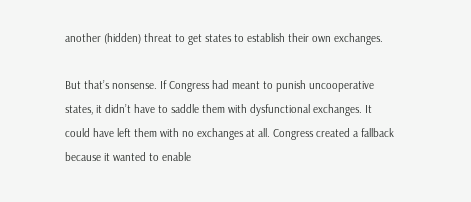another (hidden) threat to get states to establish their own exchanges.

But that’s nonsense. If Congress had meant to punish uncooperative states, it didn’t have to saddle them with dysfunctional exchanges. It could have left them with no exchanges at all. Congress created a fallback because it wanted to enable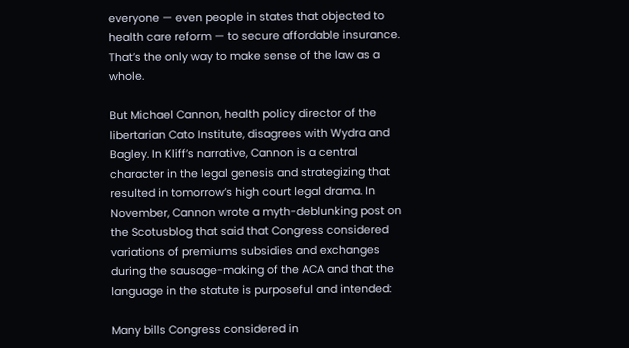everyone — even people in states that objected to health care reform — to secure affordable insurance. That’s the only way to make sense of the law as a whole.

But Michael Cannon, health policy director of the libertarian Cato Institute, disagrees with Wydra and Bagley. In Kliff’s narrative, Cannon is a central character in the legal genesis and strategizing that resulted in tomorrow’s high court legal drama. In November, Cannon wrote a myth-deblunking post on the Scotusblog that said that Congress considered variations of premiums subsidies and exchanges during the sausage-making of the ACA and that the language in the statute is purposeful and intended:

Many bills Congress considered in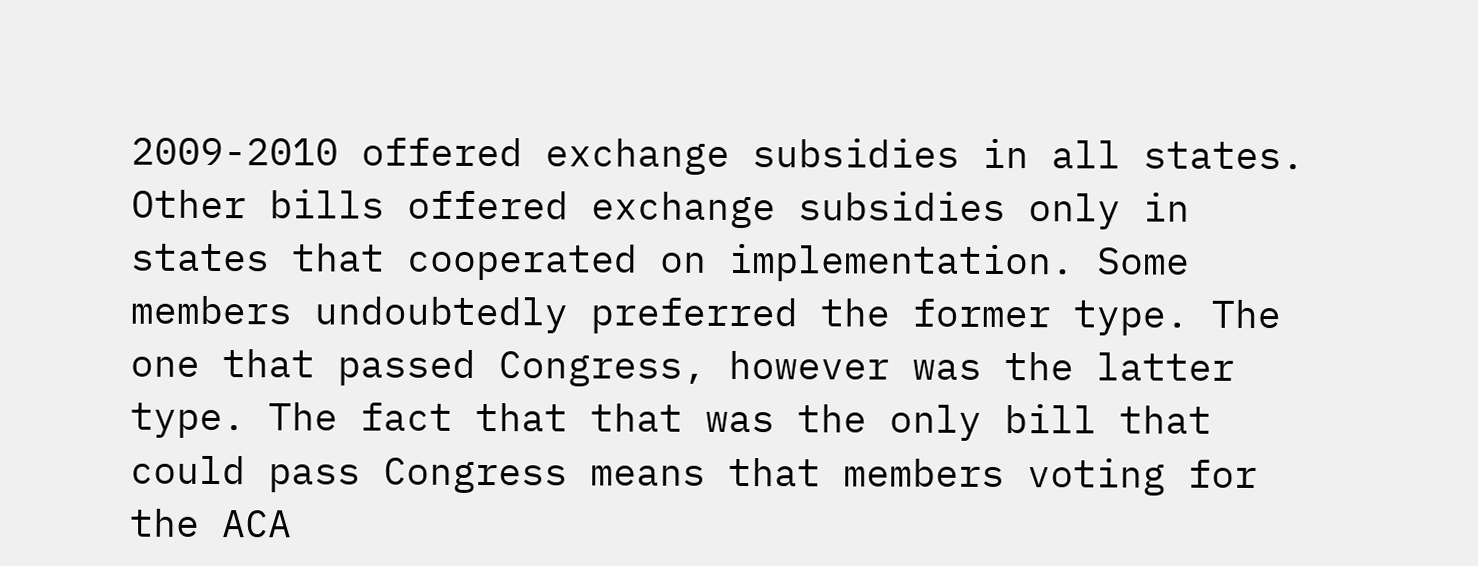2009-2010 offered exchange subsidies in all states. Other bills offered exchange subsidies only in states that cooperated on implementation. Some members undoubtedly preferred the former type. The one that passed Congress, however was the latter type. The fact that that was the only bill that could pass Congress means that members voting for the ACA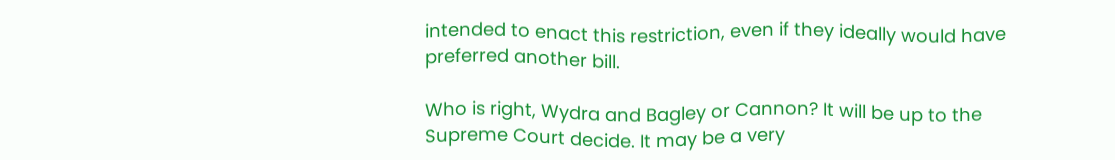intended to enact this restriction, even if they ideally would have preferred another bill.

Who is right, Wydra and Bagley or Cannon? It will be up to the Supreme Court decide. It may be a very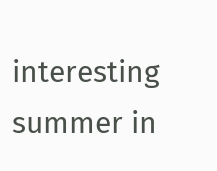interesting summer in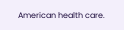American health care.